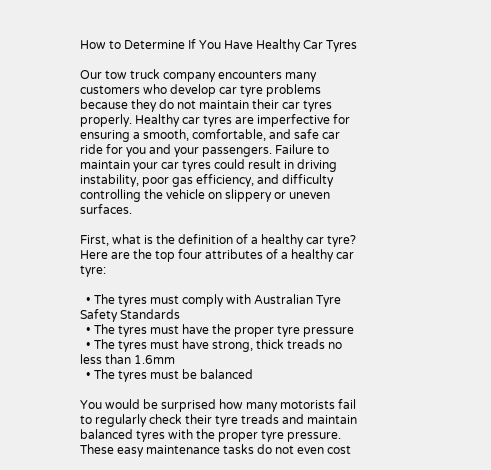How to Determine If You Have Healthy Car Tyres

Our tow truck company encounters many customers who develop car tyre problems because they do not maintain their car tyres properly. Healthy car tyres are imperfective for ensuring a smooth, comfortable, and safe car ride for you and your passengers. Failure to maintain your car tyres could result in driving instability, poor gas efficiency, and difficulty controlling the vehicle on slippery or uneven surfaces.

First, what is the definition of a healthy car tyre? Here are the top four attributes of a healthy car tyre:

  • The tyres must comply with Australian Tyre Safety Standards
  • The tyres must have the proper tyre pressure
  • The tyres must have strong, thick treads no less than 1.6mm
  • The tyres must be balanced

You would be surprised how many motorists fail to regularly check their tyre treads and maintain balanced tyres with the proper tyre pressure. These easy maintenance tasks do not even cost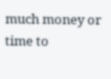much money or time to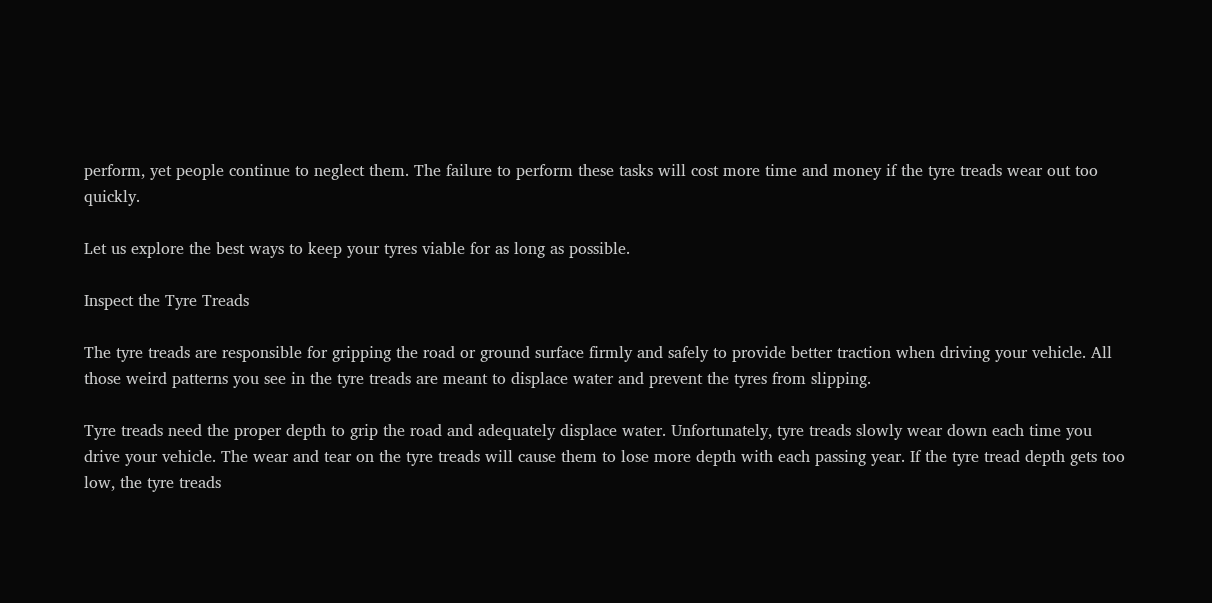perform, yet people continue to neglect them. The failure to perform these tasks will cost more time and money if the tyre treads wear out too quickly.

Let us explore the best ways to keep your tyres viable for as long as possible.

Inspect the Tyre Treads

The tyre treads are responsible for gripping the road or ground surface firmly and safely to provide better traction when driving your vehicle. All those weird patterns you see in the tyre treads are meant to displace water and prevent the tyres from slipping.

Tyre treads need the proper depth to grip the road and adequately displace water. Unfortunately, tyre treads slowly wear down each time you drive your vehicle. The wear and tear on the tyre treads will cause them to lose more depth with each passing year. If the tyre tread depth gets too low, the tyre treads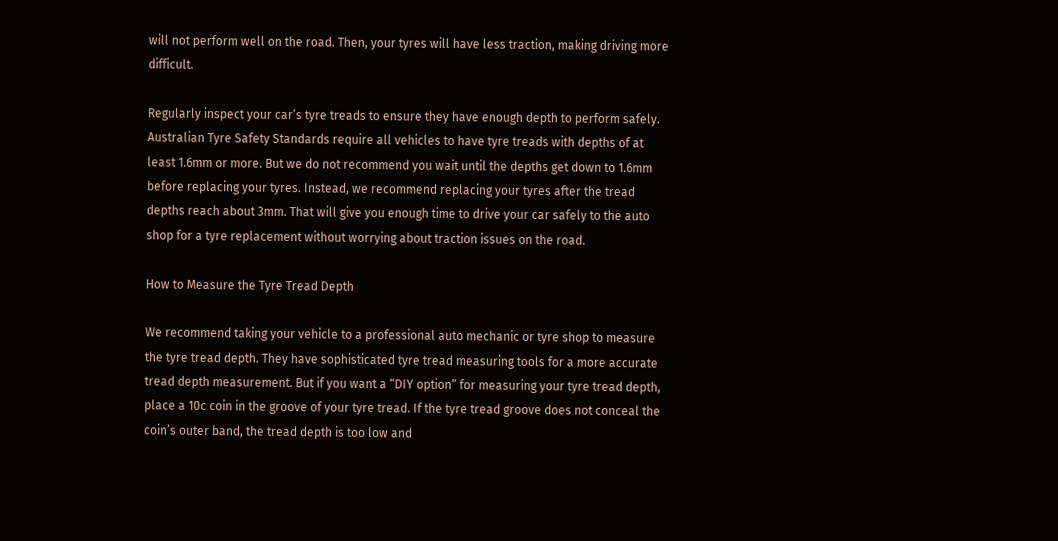will not perform well on the road. Then, your tyres will have less traction, making driving more difficult.

Regularly inspect your car’s tyre treads to ensure they have enough depth to perform safely. Australian Tyre Safety Standards require all vehicles to have tyre treads with depths of at least 1.6mm or more. But we do not recommend you wait until the depths get down to 1.6mm before replacing your tyres. Instead, we recommend replacing your tyres after the tread depths reach about 3mm. That will give you enough time to drive your car safely to the auto shop for a tyre replacement without worrying about traction issues on the road.

How to Measure the Tyre Tread Depth

We recommend taking your vehicle to a professional auto mechanic or tyre shop to measure the tyre tread depth. They have sophisticated tyre tread measuring tools for a more accurate tread depth measurement. But if you want a “DIY option” for measuring your tyre tread depth, place a 10c coin in the groove of your tyre tread. If the tyre tread groove does not conceal the coin’s outer band, the tread depth is too low and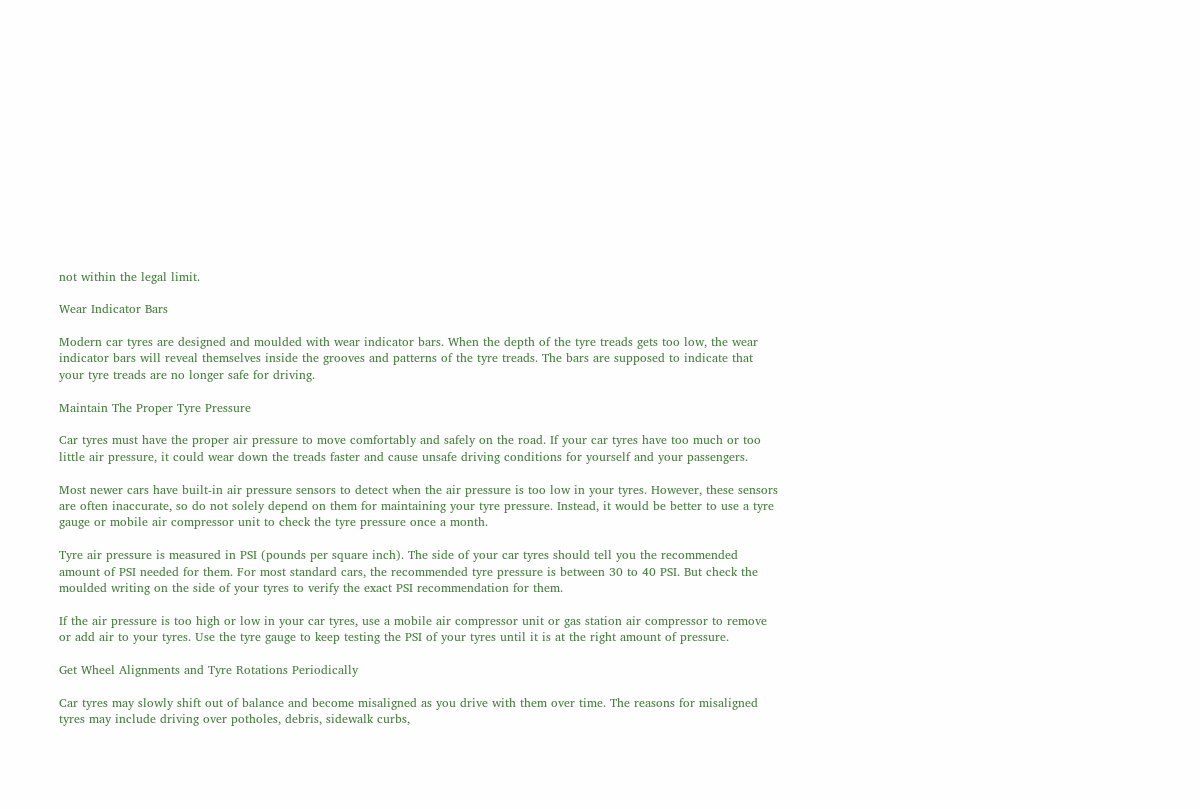not within the legal limit.

Wear Indicator Bars

Modern car tyres are designed and moulded with wear indicator bars. When the depth of the tyre treads gets too low, the wear indicator bars will reveal themselves inside the grooves and patterns of the tyre treads. The bars are supposed to indicate that your tyre treads are no longer safe for driving.

Maintain The Proper Tyre Pressure

Car tyres must have the proper air pressure to move comfortably and safely on the road. If your car tyres have too much or too little air pressure, it could wear down the treads faster and cause unsafe driving conditions for yourself and your passengers.

Most newer cars have built-in air pressure sensors to detect when the air pressure is too low in your tyres. However, these sensors are often inaccurate, so do not solely depend on them for maintaining your tyre pressure. Instead, it would be better to use a tyre gauge or mobile air compressor unit to check the tyre pressure once a month.

Tyre air pressure is measured in PSI (pounds per square inch). The side of your car tyres should tell you the recommended amount of PSI needed for them. For most standard cars, the recommended tyre pressure is between 30 to 40 PSI. But check the moulded writing on the side of your tyres to verify the exact PSI recommendation for them.

If the air pressure is too high or low in your car tyres, use a mobile air compressor unit or gas station air compressor to remove or add air to your tyres. Use the tyre gauge to keep testing the PSI of your tyres until it is at the right amount of pressure.

Get Wheel Alignments and Tyre Rotations Periodically

Car tyres may slowly shift out of balance and become misaligned as you drive with them over time. The reasons for misaligned tyres may include driving over potholes, debris, sidewalk curbs,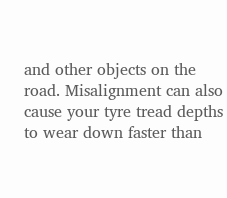and other objects on the road. Misalignment can also cause your tyre tread depths to wear down faster than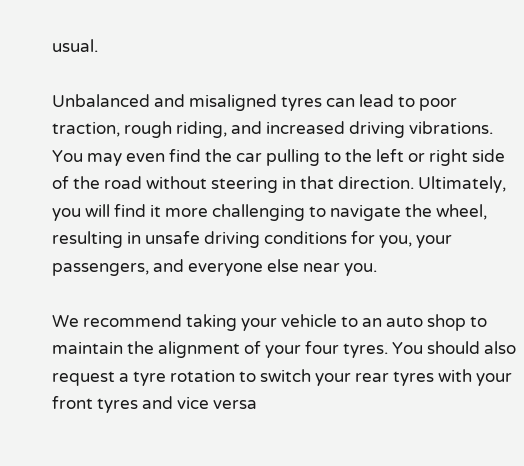usual.

Unbalanced and misaligned tyres can lead to poor traction, rough riding, and increased driving vibrations. You may even find the car pulling to the left or right side of the road without steering in that direction. Ultimately, you will find it more challenging to navigate the wheel, resulting in unsafe driving conditions for you, your passengers, and everyone else near you.

We recommend taking your vehicle to an auto shop to maintain the alignment of your four tyres. You should also request a tyre rotation to switch your rear tyres with your front tyres and vice versa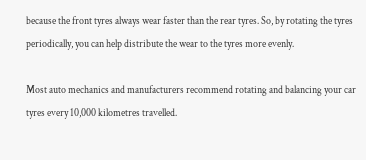because the front tyres always wear faster than the rear tyres. So, by rotating the tyres periodically, you can help distribute the wear to the tyres more evenly.

Most auto mechanics and manufacturers recommend rotating and balancing your car tyres every 10,000 kilometres travelled.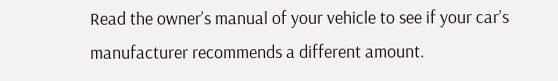Read the owner’s manual of your vehicle to see if your car’s manufacturer recommends a different amount.